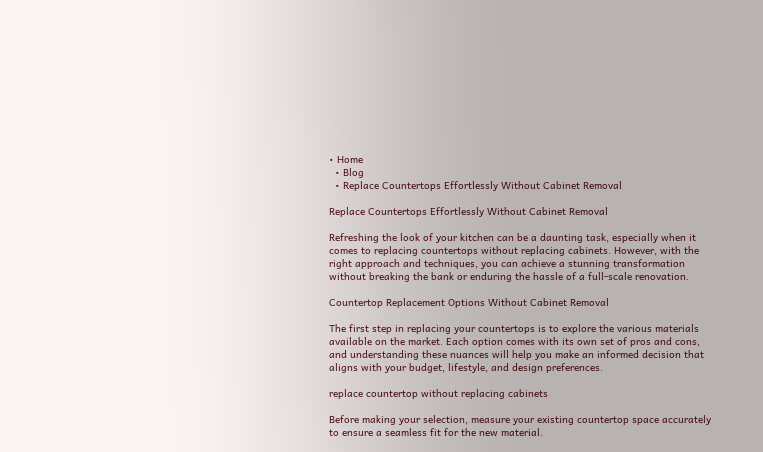• Home
  • Blog
  • Replace Countertops Effortlessly Without Cabinet Removal

Replace Countertops Effortlessly Without Cabinet Removal

Refreshing the look of your kitchen can be a daunting task, especially when it comes to replacing countertops without replacing cabinets. However, with the right approach and techniques, you can achieve a stunning transformation without breaking the bank or enduring the hassle of a full-scale renovation.

Countertop Replacement Options Without Cabinet Removal

The first step in replacing your countertops is to explore the various materials available on the market. Each option comes with its own set of pros and cons, and understanding these nuances will help you make an informed decision that aligns with your budget, lifestyle, and design preferences.

replace countertop without replacing cabinets

Before making your selection, measure your existing countertop space accurately to ensure a seamless fit for the new material.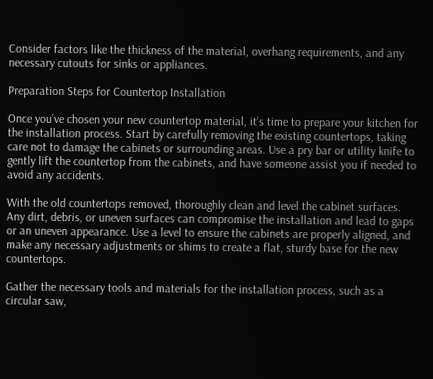Consider factors like the thickness of the material, overhang requirements, and any necessary cutouts for sinks or appliances.

Preparation Steps for Countertop Installation

Once you’ve chosen your new countertop material, it’s time to prepare your kitchen for the installation process. Start by carefully removing the existing countertops, taking care not to damage the cabinets or surrounding areas. Use a pry bar or utility knife to gently lift the countertop from the cabinets, and have someone assist you if needed to avoid any accidents.

With the old countertops removed, thoroughly clean and level the cabinet surfaces. Any dirt, debris, or uneven surfaces can compromise the installation and lead to gaps or an uneven appearance. Use a level to ensure the cabinets are properly aligned, and make any necessary adjustments or shims to create a flat, sturdy base for the new countertops.

Gather the necessary tools and materials for the installation process, such as a circular saw,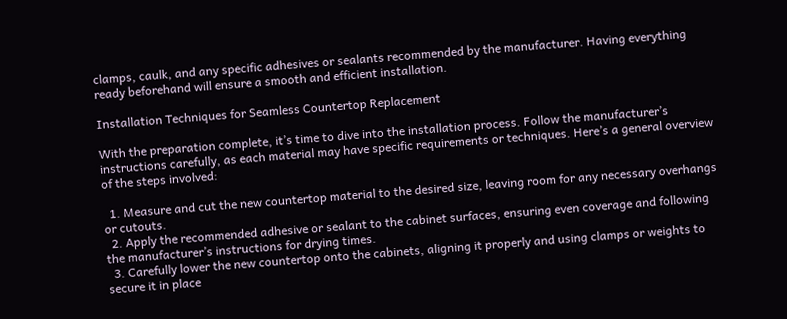clamps, caulk, and any specific adhesives or sealants recommended by the manufacturer. Having everything ready beforehand will ensure a smooth and efficient installation.

Installation Techniques for Seamless Countertop Replacement

With the preparation complete, it’s time to dive into the installation process. Follow the manufacturer’s instructions carefully, as each material may have specific requirements or techniques. Here’s a general overview of the steps involved:

  1. Measure and cut the new countertop material to the desired size, leaving room for any necessary overhangs or cutouts.
  2. Apply the recommended adhesive or sealant to the cabinet surfaces, ensuring even coverage and following the manufacturer’s instructions for drying times.
  3. Carefully lower the new countertop onto the cabinets, aligning it properly and using clamps or weights to secure it in place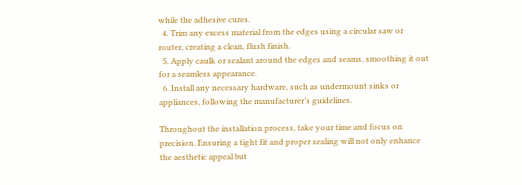while the adhesive cures.
  4. Trim any excess material from the edges using a circular saw or router, creating a clean, flush finish.
  5. Apply caulk or sealant around the edges and seams, smoothing it out for a seamless appearance.
  6. Install any necessary hardware, such as undermount sinks or appliances, following the manufacturer’s guidelines.

Throughout the installation process, take your time and focus on precision. Ensuring a tight fit and proper sealing will not only enhance the aesthetic appeal but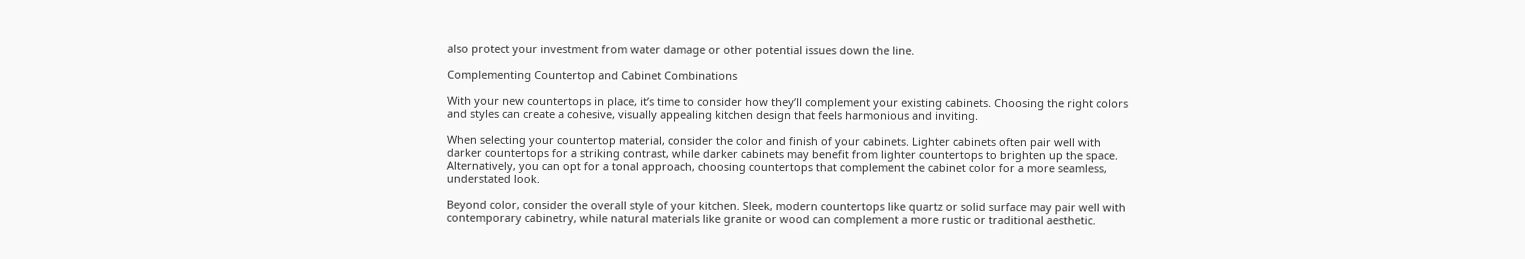also protect your investment from water damage or other potential issues down the line.

Complementing Countertop and Cabinet Combinations

With your new countertops in place, it’s time to consider how they’ll complement your existing cabinets. Choosing the right colors and styles can create a cohesive, visually appealing kitchen design that feels harmonious and inviting.

When selecting your countertop material, consider the color and finish of your cabinets. Lighter cabinets often pair well with darker countertops for a striking contrast, while darker cabinets may benefit from lighter countertops to brighten up the space. Alternatively, you can opt for a tonal approach, choosing countertops that complement the cabinet color for a more seamless, understated look.

Beyond color, consider the overall style of your kitchen. Sleek, modern countertops like quartz or solid surface may pair well with contemporary cabinetry, while natural materials like granite or wood can complement a more rustic or traditional aesthetic.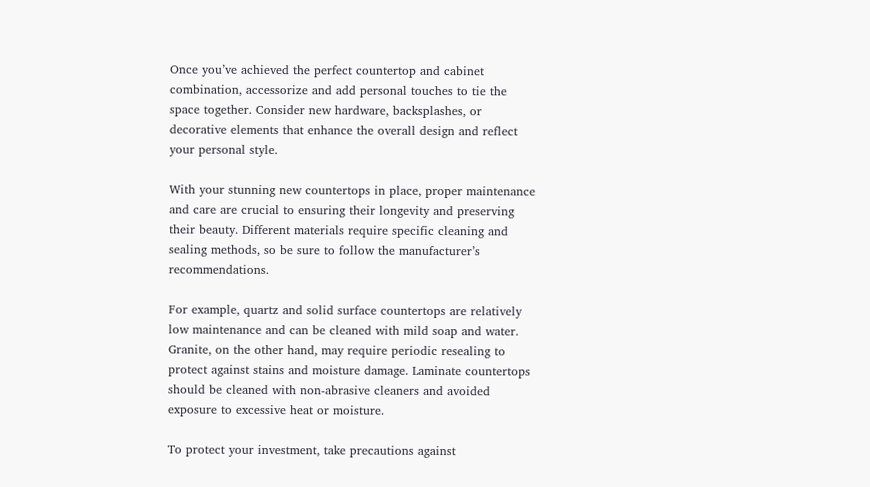Once you’ve achieved the perfect countertop and cabinet combination, accessorize and add personal touches to tie the space together. Consider new hardware, backsplashes, or decorative elements that enhance the overall design and reflect your personal style.

With your stunning new countertops in place, proper maintenance and care are crucial to ensuring their longevity and preserving their beauty. Different materials require specific cleaning and sealing methods, so be sure to follow the manufacturer’s recommendations.

For example, quartz and solid surface countertops are relatively low maintenance and can be cleaned with mild soap and water. Granite, on the other hand, may require periodic resealing to protect against stains and moisture damage. Laminate countertops should be cleaned with non-abrasive cleaners and avoided exposure to excessive heat or moisture.

To protect your investment, take precautions against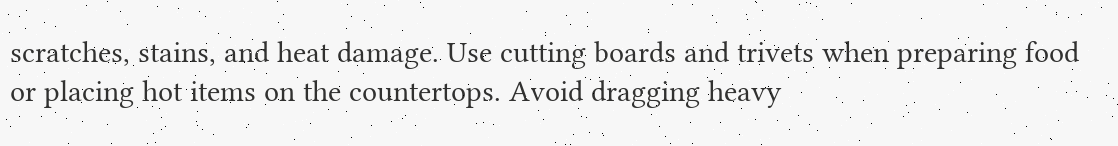scratches, stains, and heat damage. Use cutting boards and trivets when preparing food or placing hot items on the countertops. Avoid dragging heavy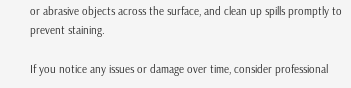or abrasive objects across the surface, and clean up spills promptly to prevent staining.

If you notice any issues or damage over time, consider professional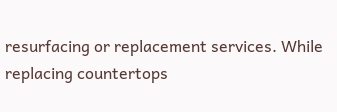resurfacing or replacement services. While replacing countertops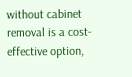without cabinet removal is a cost-effective option,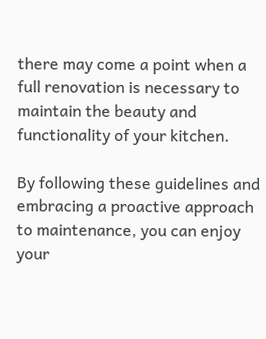there may come a point when a full renovation is necessary to maintain the beauty and functionality of your kitchen.

By following these guidelines and embracing a proactive approach to maintenance, you can enjoy your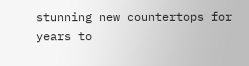stunning new countertops for years to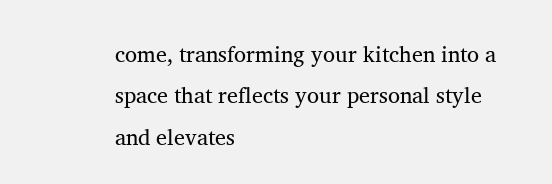come, transforming your kitchen into a space that reflects your personal style and elevates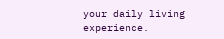your daily living experience.